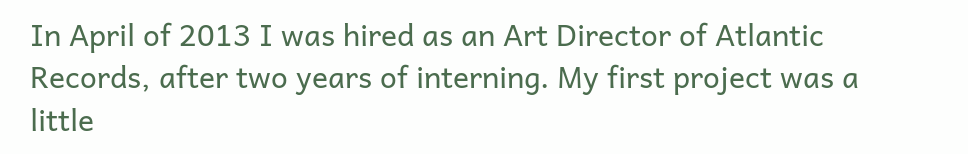In April of 2013 I was hired as an Art Director of Atlantic Records, after two years of interning. My first project was a little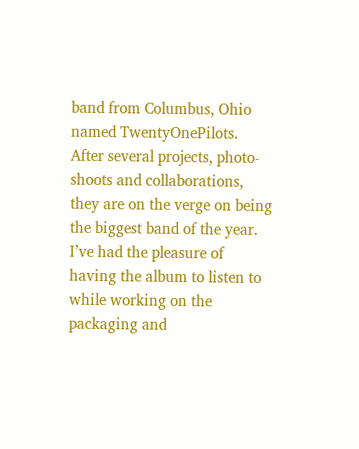band from Columbus, Ohio named TwentyOnePilots. After several projects, photo-shoots and collaborations, they are on the verge on being the biggest band of the year. I’ve had the pleasure of having the album to listen to while working on the packaging and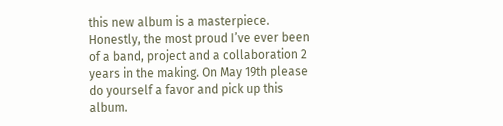this new album is a masterpiece. Honestly, the most proud I’ve ever been of a band, project and a collaboration 2 years in the making. On May 19th please do yourself a favor and pick up this album.